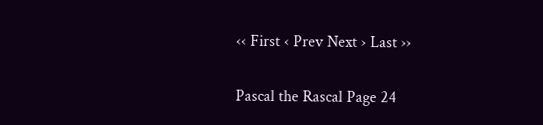‹‹ First ‹ Prev Next › Last ››

Pascal the Rascal Page 24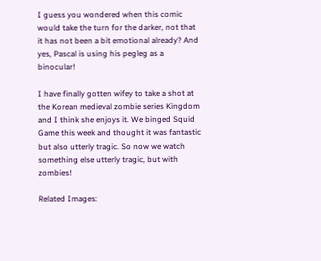I guess you wondered when this comic would take the turn for the darker, not that it has not been a bit emotional already? And yes, Pascal is using his pegleg as a binocular!

I have finally gotten wifey to take a shot at the Korean medieval zombie series Kingdom and I think she enjoys it. We binged Squid Game this week and thought it was fantastic but also utterly tragic. So now we watch something else utterly tragic, but with zombies!

Related Images: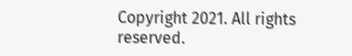Copyright 2021. All rights reserved.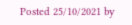Posted 25/10/2021 by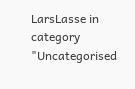LarsLasse in category "Uncategorised